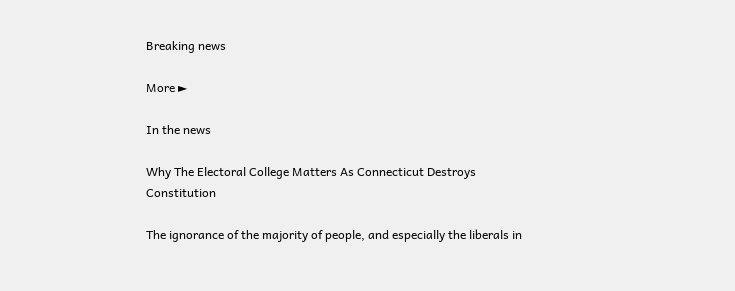Breaking news

More ►

In the news

Why The Electoral College Matters As Connecticut Destroys Constitution

The ignorance of the majority of people, and especially the liberals in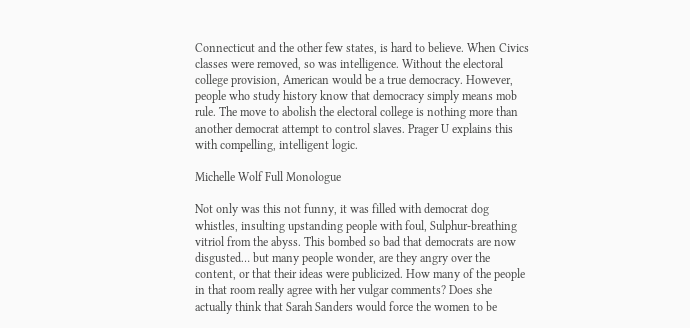Connecticut and the other few states, is hard to believe. When Civics classes were removed, so was intelligence. Without the electoral college provision, American would be a true democracy. However, people who study history know that democracy simply means mob rule. The move to abolish the electoral college is nothing more than another democrat attempt to control slaves. Prager U explains this with compelling, intelligent logic.

Michelle Wolf Full Monologue

Not only was this not funny, it was filled with democrat dog whistles, insulting upstanding people with foul, Sulphur-breathing vitriol from the abyss. This bombed so bad that democrats are now disgusted… but many people wonder, are they angry over the content, or that their ideas were publicized. How many of the people in that room really agree with her vulgar comments? Does she actually think that Sarah Sanders would force the women to be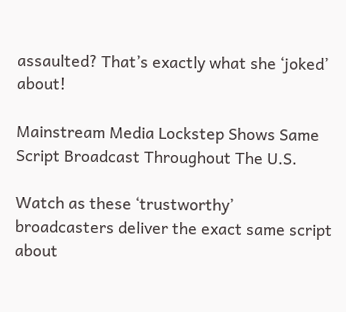assaulted? That’s exactly what she ‘joked’ about!

Mainstream Media Lockstep Shows Same Script Broadcast Throughout The U.S.

Watch as these ‘trustworthy’ broadcasters deliver the exact same script about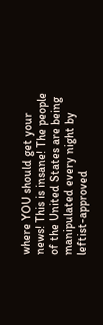where YOU should get your news! This is insane! The people of the United States are being manipulated every night by leftist-approved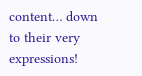content… down to their very expressions!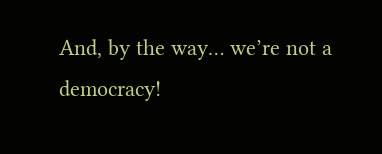And, by the way… we’re not a democracy!